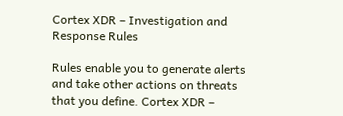Cortex XDR – Investigation and Response Rules

Rules enable you to generate alerts and take other actions on threats that you define. Cortex XDR –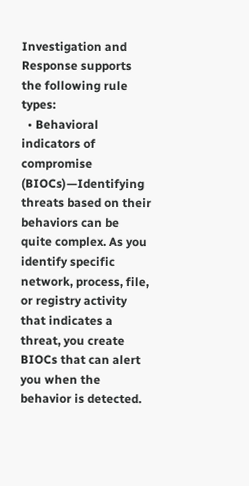Investigation and Response supports the following rule types:
  • Behavioral indicators of compromise (BIOCs)—Identifying threats based on their behaviors can be quite complex. As you identify specific network, process, file, or registry activity that indicates a threat, you create BIOCs that can alert you when the behavior is detected.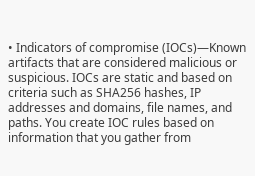• Indicators of compromise (IOCs)—Known artifacts that are considered malicious or suspicious. IOCs are static and based on criteria such as SHA256 hashes, IP addresses and domains, file names, and paths. You create IOC rules based on information that you gather from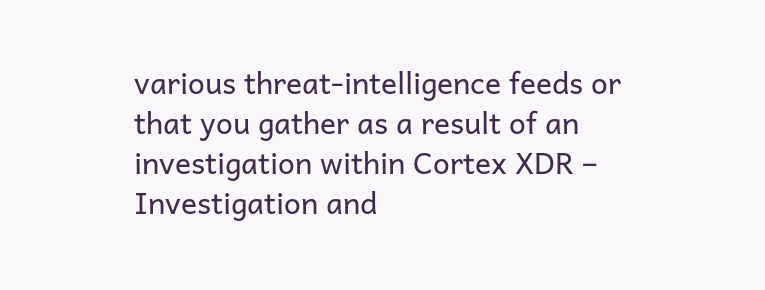various threat-intelligence feeds or that you gather as a result of an investigation within Cortex XDR – Investigation and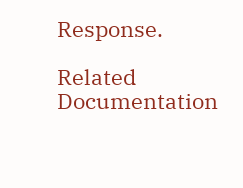Response.

Related Documentation